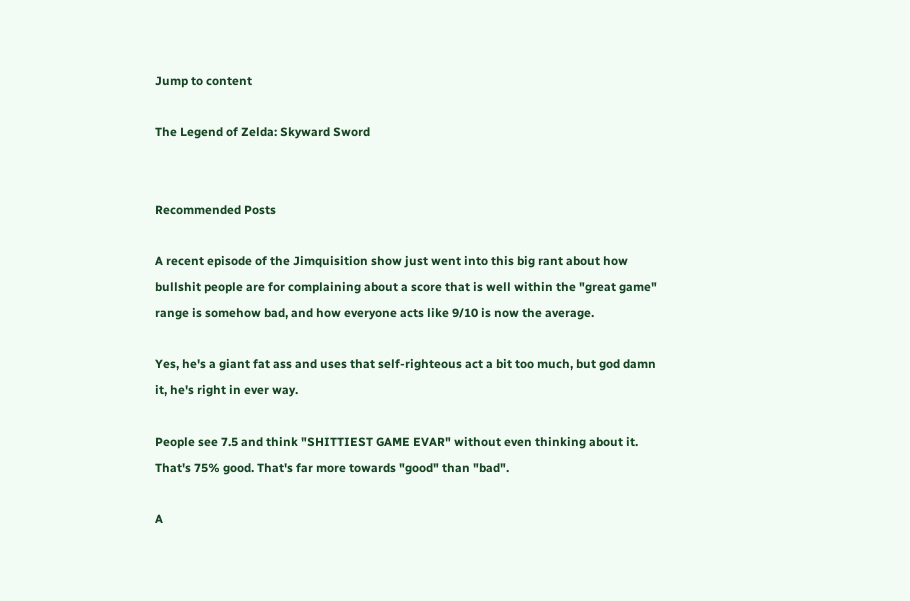Jump to content

The Legend of Zelda: Skyward Sword


Recommended Posts

A recent episode of the Jimquisition show just went into this big rant about how bullshit people are for complaining about a score that is well within the "great game" range is somehow bad, and how everyone acts like 9/10 is now the average.

Yes, he's a giant fat ass and uses that self-righteous act a bit too much, but god damn it, he's right in ever way.

People see 7.5 and think "SHITTIEST GAME EVAR" without even thinking about it. That's 75% good. That's far more towards "good" than "bad".

A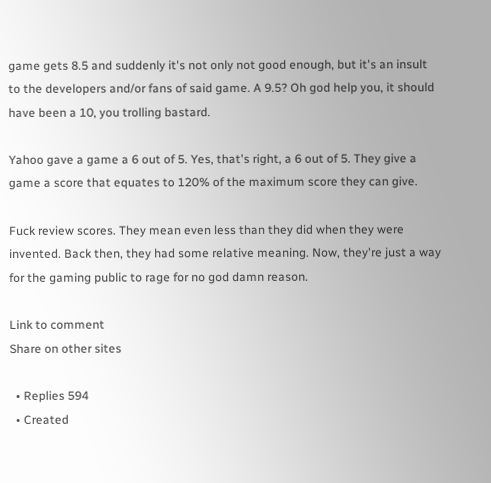game gets 8.5 and suddenly it's not only not good enough, but it's an insult to the developers and/or fans of said game. A 9.5? Oh god help you, it should have been a 10, you trolling bastard.

Yahoo gave a game a 6 out of 5. Yes, that's right, a 6 out of 5. They give a game a score that equates to 120% of the maximum score they can give.

Fuck review scores. They mean even less than they did when they were invented. Back then, they had some relative meaning. Now, they're just a way for the gaming public to rage for no god damn reason.

Link to comment
Share on other sites

  • Replies 594
  • Created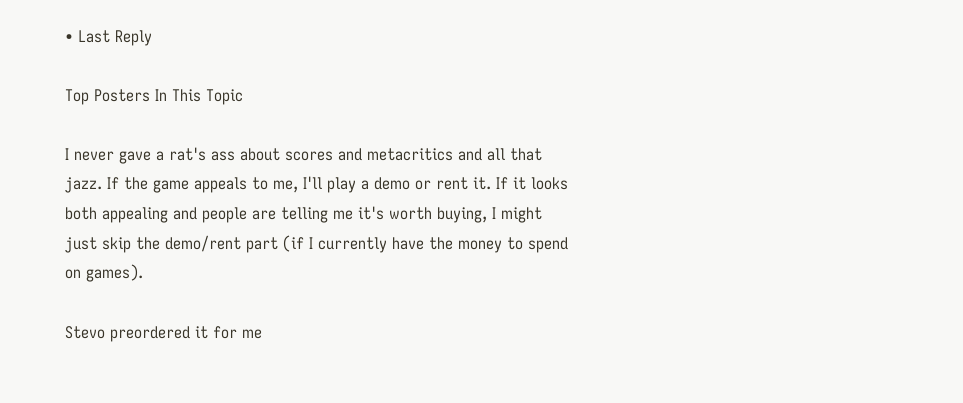• Last Reply

Top Posters In This Topic

I never gave a rat's ass about scores and metacritics and all that jazz. If the game appeals to me, I'll play a demo or rent it. If it looks both appealing and people are telling me it's worth buying, I might just skip the demo/rent part (if I currently have the money to spend on games).

Stevo preordered it for me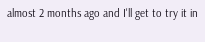almost 2 months ago and I'll get to try it in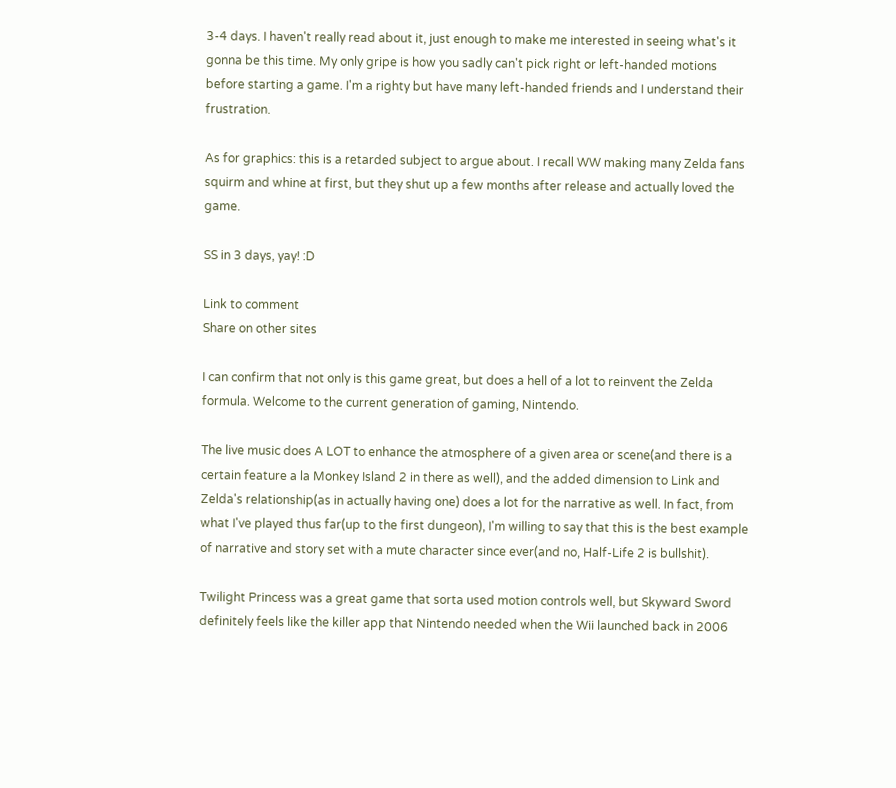3-4 days. I haven't really read about it, just enough to make me interested in seeing what's it gonna be this time. My only gripe is how you sadly can't pick right or left-handed motions before starting a game. I'm a righty but have many left-handed friends and I understand their frustration.

As for graphics: this is a retarded subject to argue about. I recall WW making many Zelda fans squirm and whine at first, but they shut up a few months after release and actually loved the game.

SS in 3 days, yay! :D

Link to comment
Share on other sites

I can confirm that not only is this game great, but does a hell of a lot to reinvent the Zelda formula. Welcome to the current generation of gaming, Nintendo.

The live music does A LOT to enhance the atmosphere of a given area or scene(and there is a certain feature a la Monkey Island 2 in there as well), and the added dimension to Link and Zelda's relationship(as in actually having one) does a lot for the narrative as well. In fact, from what I've played thus far(up to the first dungeon), I'm willing to say that this is the best example of narrative and story set with a mute character since ever(and no, Half-Life 2 is bullshit).

Twilight Princess was a great game that sorta used motion controls well, but Skyward Sword definitely feels like the killer app that Nintendo needed when the Wii launched back in 2006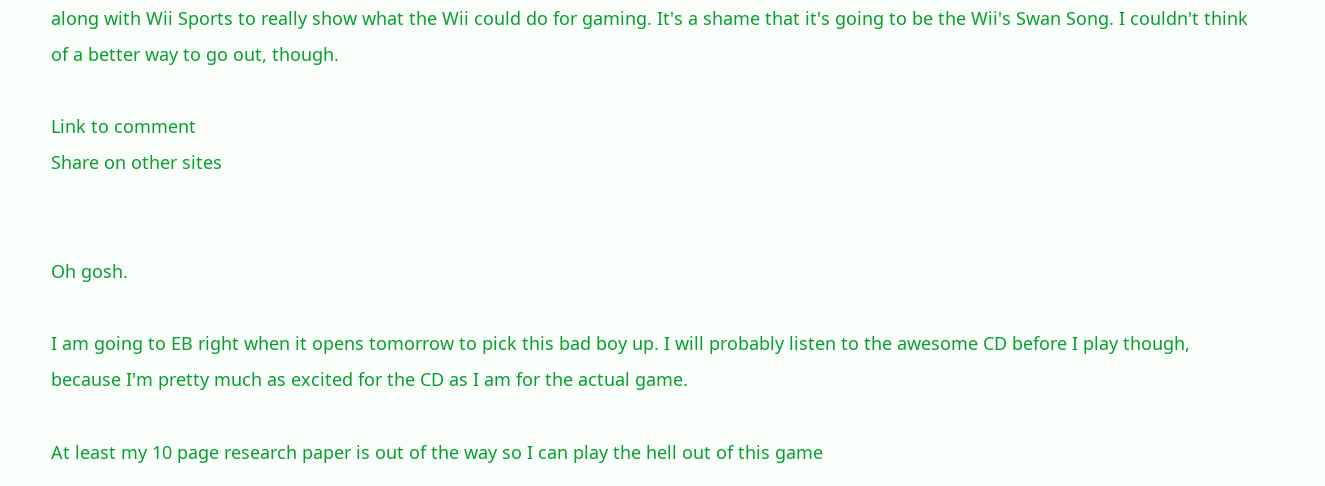along with Wii Sports to really show what the Wii could do for gaming. It's a shame that it's going to be the Wii's Swan Song. I couldn't think of a better way to go out, though.

Link to comment
Share on other sites


Oh gosh.

I am going to EB right when it opens tomorrow to pick this bad boy up. I will probably listen to the awesome CD before I play though, because I'm pretty much as excited for the CD as I am for the actual game.

At least my 10 page research paper is out of the way so I can play the hell out of this game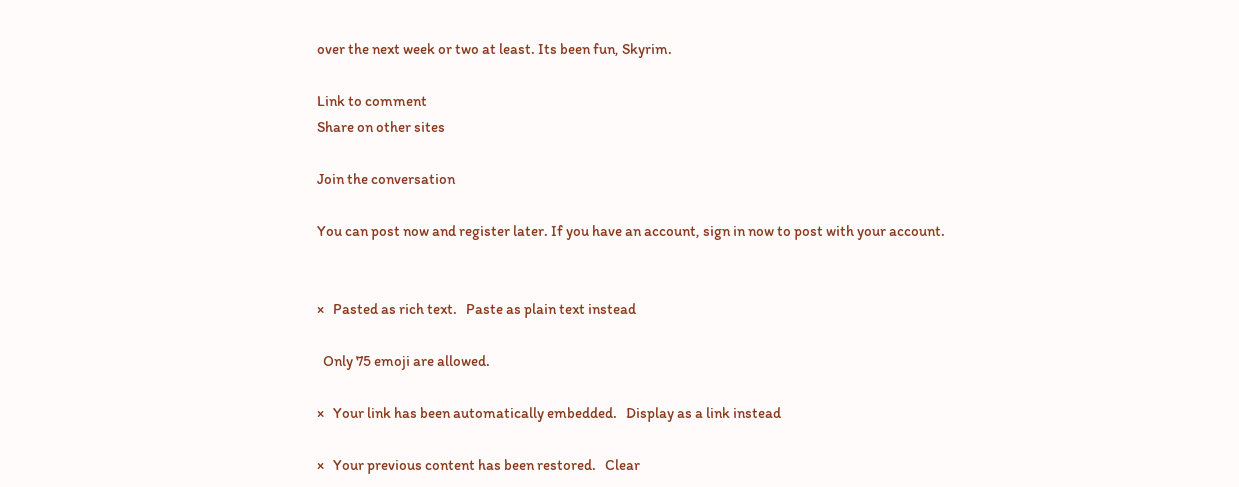over the next week or two at least. Its been fun, Skyrim.

Link to comment
Share on other sites

Join the conversation

You can post now and register later. If you have an account, sign in now to post with your account.


×   Pasted as rich text.   Paste as plain text instead

  Only 75 emoji are allowed.

×   Your link has been automatically embedded.   Display as a link instead

×   Your previous content has been restored.   Clear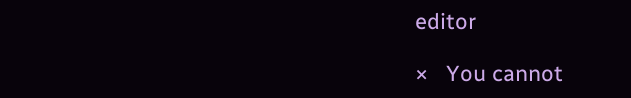editor

×   You cannot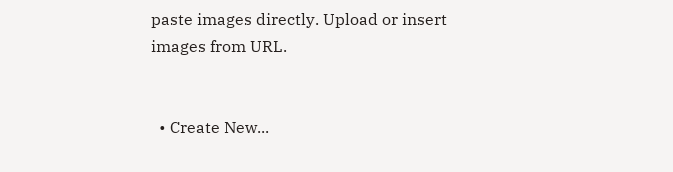paste images directly. Upload or insert images from URL.


  • Create New...